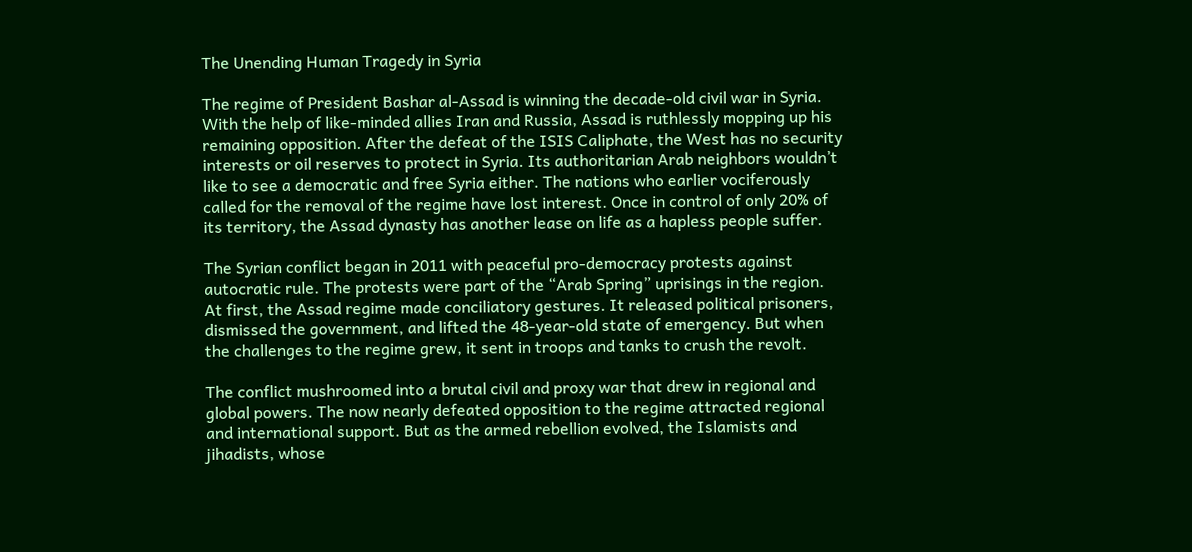The Unending Human Tragedy in Syria

The regime of President Bashar al-Assad is winning the decade-old civil war in Syria. With the help of like-minded allies Iran and Russia, Assad is ruthlessly mopping up his remaining opposition. After the defeat of the ISIS Caliphate, the West has no security interests or oil reserves to protect in Syria. Its authoritarian Arab neighbors wouldn’t like to see a democratic and free Syria either. The nations who earlier vociferously called for the removal of the regime have lost interest. Once in control of only 20% of its territory, the Assad dynasty has another lease on life as a hapless people suffer.

The Syrian conflict began in 2011 with peaceful pro-democracy protests against autocratic rule. The protests were part of the “Arab Spring” uprisings in the region. At first, the Assad regime made conciliatory gestures. It released political prisoners, dismissed the government, and lifted the 48-year-old state of emergency. But when the challenges to the regime grew, it sent in troops and tanks to crush the revolt.

The conflict mushroomed into a brutal civil and proxy war that drew in regional and global powers. The now nearly defeated opposition to the regime attracted regional and international support. But as the armed rebellion evolved, the Islamists and jihadists, whose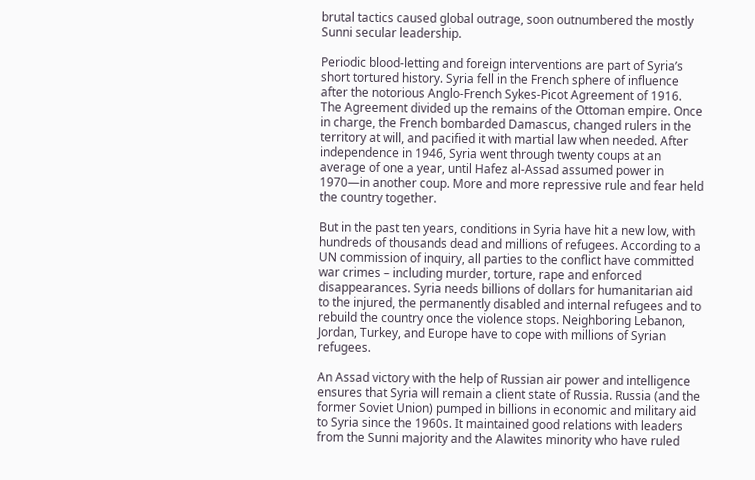brutal tactics caused global outrage, soon outnumbered the mostly Sunni secular leadership.

Periodic blood-letting and foreign interventions are part of Syria’s short tortured history. Syria fell in the French sphere of influence after the notorious Anglo-French Sykes-Picot Agreement of 1916. The Agreement divided up the remains of the Ottoman empire. Once in charge, the French bombarded Damascus, changed rulers in the territory at will, and pacified it with martial law when needed. After independence in 1946, Syria went through twenty coups at an average of one a year, until Hafez al-Assad assumed power in 1970—in another coup. More and more repressive rule and fear held the country together.

But in the past ten years, conditions in Syria have hit a new low, with hundreds of thousands dead and millions of refugees. According to a UN commission of inquiry, all parties to the conflict have committed war crimes – including murder, torture, rape and enforced disappearances. Syria needs billions of dollars for humanitarian aid to the injured, the permanently disabled and internal refugees and to rebuild the country once the violence stops. Neighboring Lebanon, Jordan, Turkey, and Europe have to cope with millions of Syrian refugees.

An Assad victory with the help of Russian air power and intelligence ensures that Syria will remain a client state of Russia. Russia (and the former Soviet Union) pumped in billions in economic and military aid to Syria since the 1960s. It maintained good relations with leaders from the Sunni majority and the Alawites minority who have ruled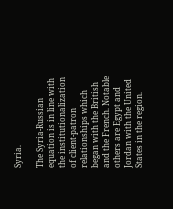Syria.

The Syria-Russian equation is in line with the institutionalization of client-patron relationships which began with the British and the French. Notable others are Egypt and Jordan with the United States in the region.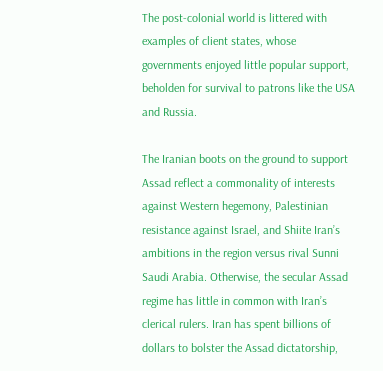The post-colonial world is littered with examples of client states, whose governments enjoyed little popular support, beholden for survival to patrons like the USA and Russia.

The Iranian boots on the ground to support Assad reflect a commonality of interests against Western hegemony, Palestinian resistance against Israel, and Shiite Iran’s ambitions in the region versus rival Sunni Saudi Arabia. Otherwise, the secular Assad regime has little in common with Iran’s clerical rulers. Iran has spent billions of dollars to bolster the Assad dictatorship,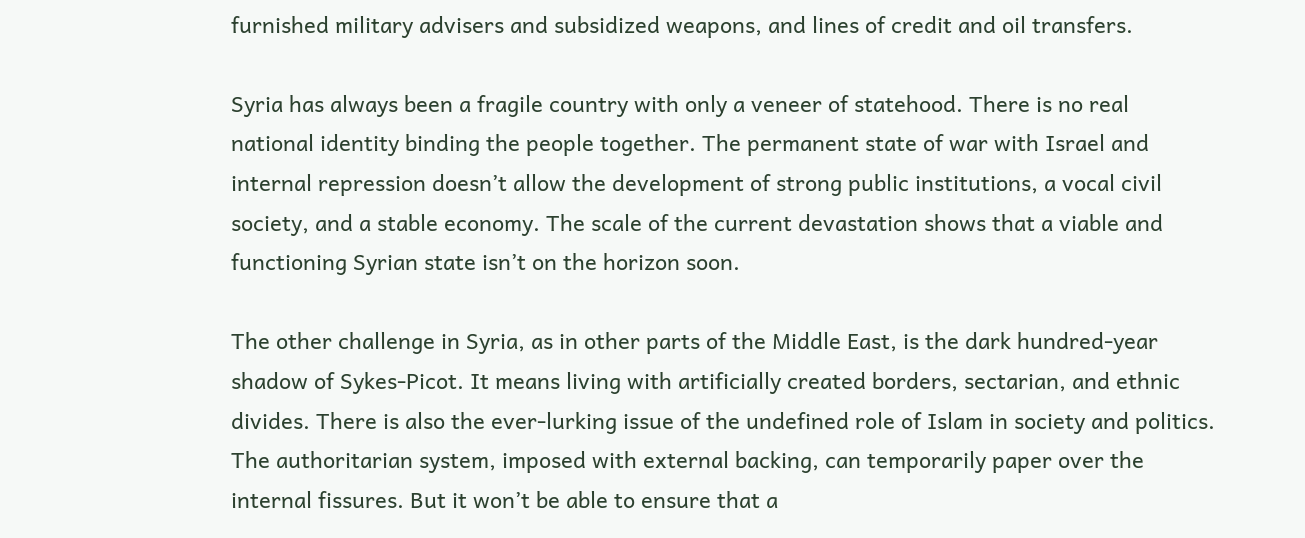furnished military advisers and subsidized weapons, and lines of credit and oil transfers.

Syria has always been a fragile country with only a veneer of statehood. There is no real national identity binding the people together. The permanent state of war with Israel and internal repression doesn’t allow the development of strong public institutions, a vocal civil society, and a stable economy. The scale of the current devastation shows that a viable and functioning Syrian state isn’t on the horizon soon.

The other challenge in Syria, as in other parts of the Middle East, is the dark hundred-year shadow of Sykes-Picot. It means living with artificially created borders, sectarian, and ethnic divides. There is also the ever-lurking issue of the undefined role of Islam in society and politics. The authoritarian system, imposed with external backing, can temporarily paper over the internal fissures. But it won’t be able to ensure that a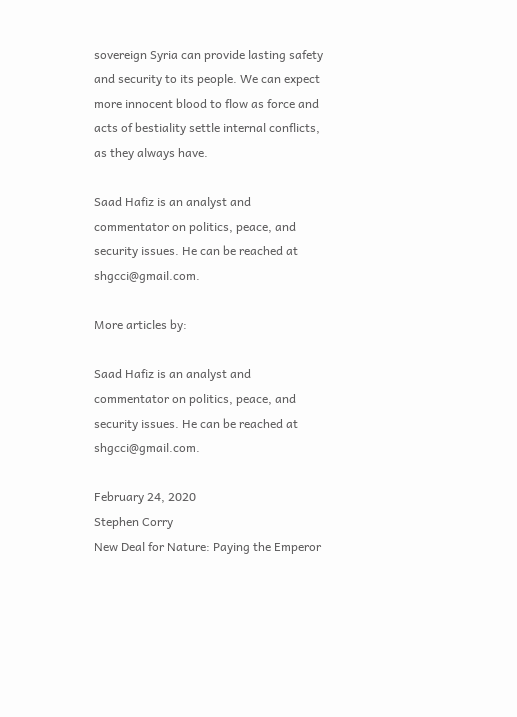sovereign Syria can provide lasting safety and security to its people. We can expect more innocent blood to flow as force and acts of bestiality settle internal conflicts, as they always have.

Saad Hafiz is an analyst and commentator on politics, peace, and security issues. He can be reached at shgcci@gmail.com.

More articles by:

Saad Hafiz is an analyst and commentator on politics, peace, and security issues. He can be reached at shgcci@gmail.com.

February 24, 2020
Stephen Corry
New Deal for Nature: Paying the Emperor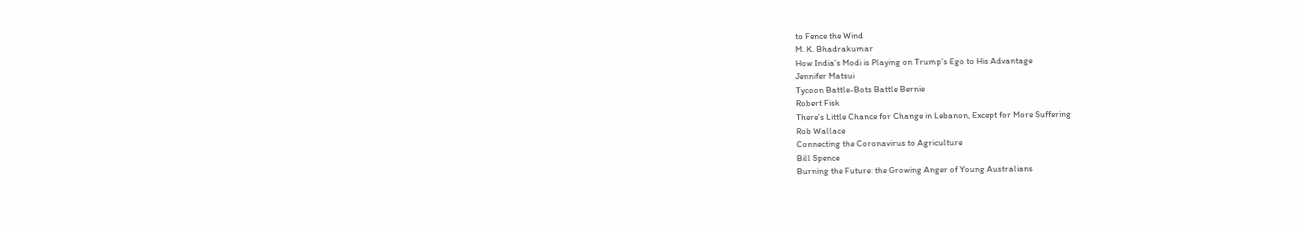to Fence the Wind
M. K. Bhadrakumar
How India’s Modi is Playing on Trump’s Ego to His Advantage
Jennifer Matsui
Tycoon Battle-Bots Battle Bernie
Robert Fisk
There’s Little Chance for Change in Lebanon, Except for More Suffering
Rob Wallace
Connecting the Coronavirus to Agriculture
Bill Spence
Burning the Future: the Growing Anger of Young Australians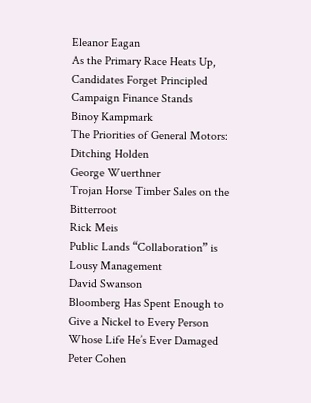Eleanor Eagan
As the Primary Race Heats Up, Candidates Forget Principled Campaign Finance Stands
Binoy Kampmark
The Priorities of General Motors: Ditching Holden
George Wuerthner
Trojan Horse Timber Sales on the Bitterroot
Rick Meis
Public Lands “Collaboration” is Lousy Management
David Swanson
Bloomberg Has Spent Enough to Give a Nickel to Every Person Whose Life He’s Ever Damaged
Peter Cohen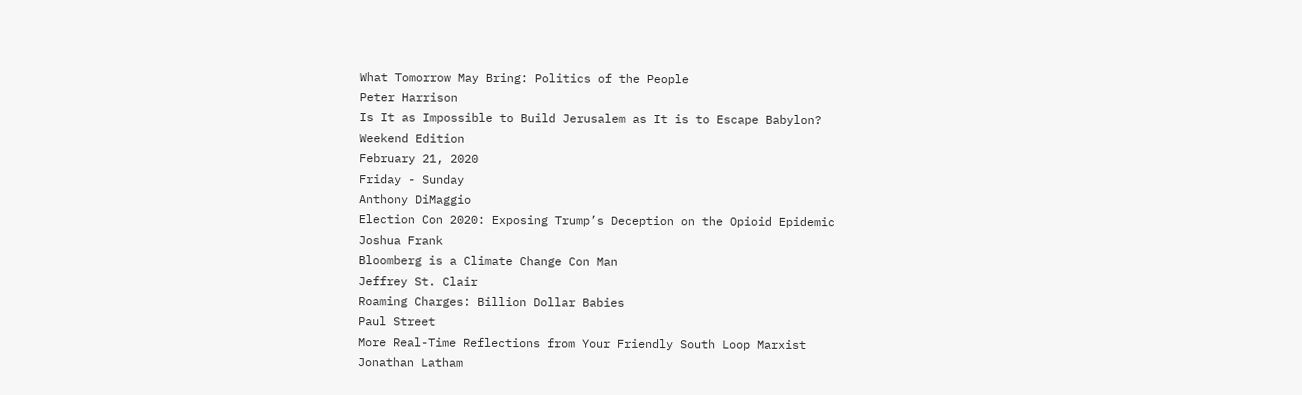What Tomorrow May Bring: Politics of the People
Peter Harrison
Is It as Impossible to Build Jerusalem as It is to Escape Babylon?
Weekend Edition
February 21, 2020
Friday - Sunday
Anthony DiMaggio
Election Con 2020: Exposing Trump’s Deception on the Opioid Epidemic
Joshua Frank
Bloomberg is a Climate Change Con Man
Jeffrey St. Clair
Roaming Charges: Billion Dollar Babies
Paul Street
More Real-Time Reflections from Your Friendly South Loop Marxist
Jonathan Latham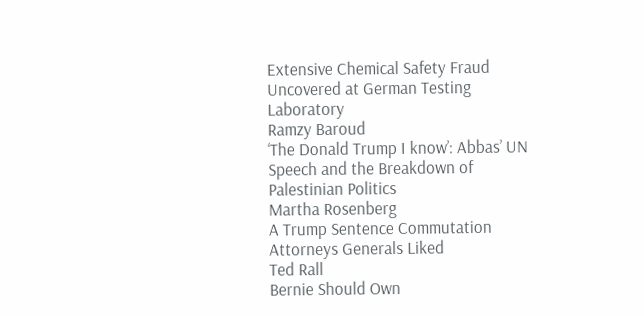Extensive Chemical Safety Fraud Uncovered at German Testing Laboratory
Ramzy Baroud
‘The Donald Trump I know’: Abbas’ UN Speech and the Breakdown of Palestinian Politics
Martha Rosenberg
A Trump Sentence Commutation Attorneys Generals Liked
Ted Rall
Bernie Should Own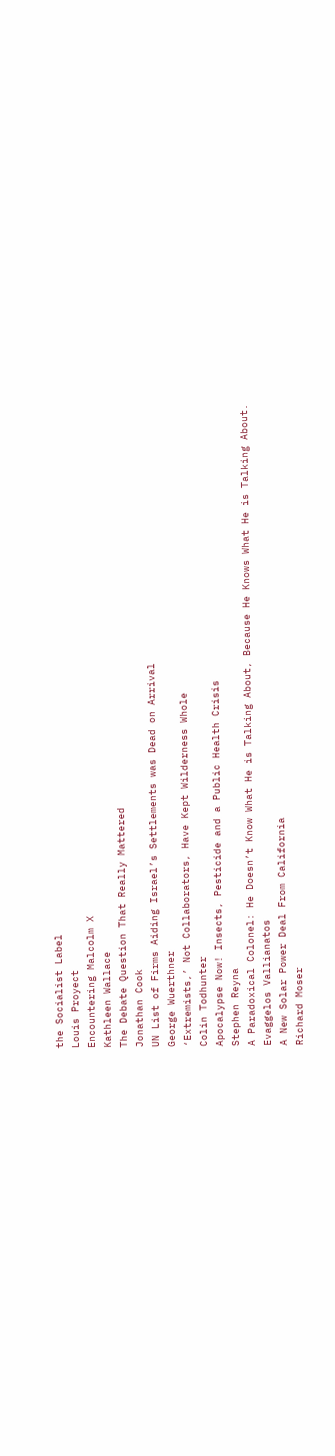the Socialist Label
Louis Proyect
Encountering Malcolm X
Kathleen Wallace
The Debate Question That Really Mattered
Jonathan Cook
UN List of Firms Aiding Israel’s Settlements was Dead on Arrival
George Wuerthner
‘Extremists,’ Not Collaborators, Have Kept Wilderness Whole
Colin Todhunter
Apocalypse Now! Insects, Pesticide and a Public Health Crisis
Stephen Reyna
A Paradoxical Colonel: He Doesn’t Know What He is Talking About, Because He Knows What He is Talking About.
Evaggelos Vallianatos
A New Solar Power Deal From California
Richard Moser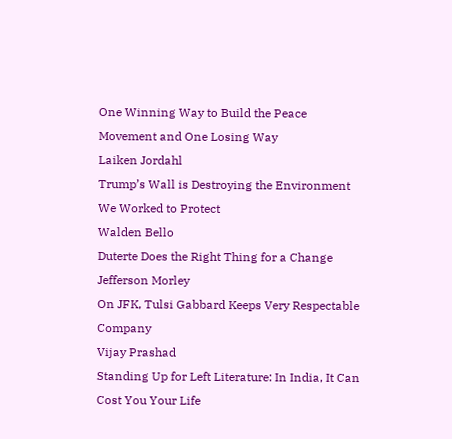One Winning Way to Build the Peace Movement and One Losing Way
Laiken Jordahl
Trump’s Wall is Destroying the Environment We Worked to Protect
Walden Bello
Duterte Does the Right Thing for a Change
Jefferson Morley
On JFK, Tulsi Gabbard Keeps Very Respectable Company
Vijay Prashad
Standing Up for Left Literature: In India, It Can Cost You Your Life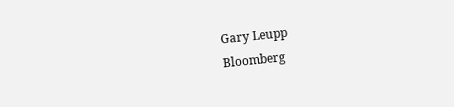Gary Leupp
Bloomberg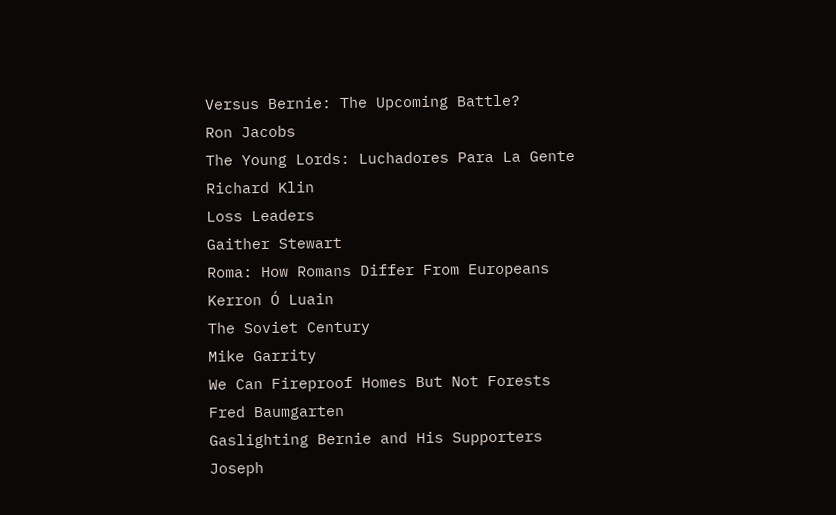Versus Bernie: The Upcoming Battle?
Ron Jacobs
The Young Lords: Luchadores Para La Gente
Richard Klin
Loss Leaders
Gaither Stewart
Roma: How Romans Differ From Europeans
Kerron Ó Luain
The Soviet Century
Mike Garrity
We Can Fireproof Homes But Not Forests
Fred Baumgarten
Gaslighting Bernie and His Supporters
Joseph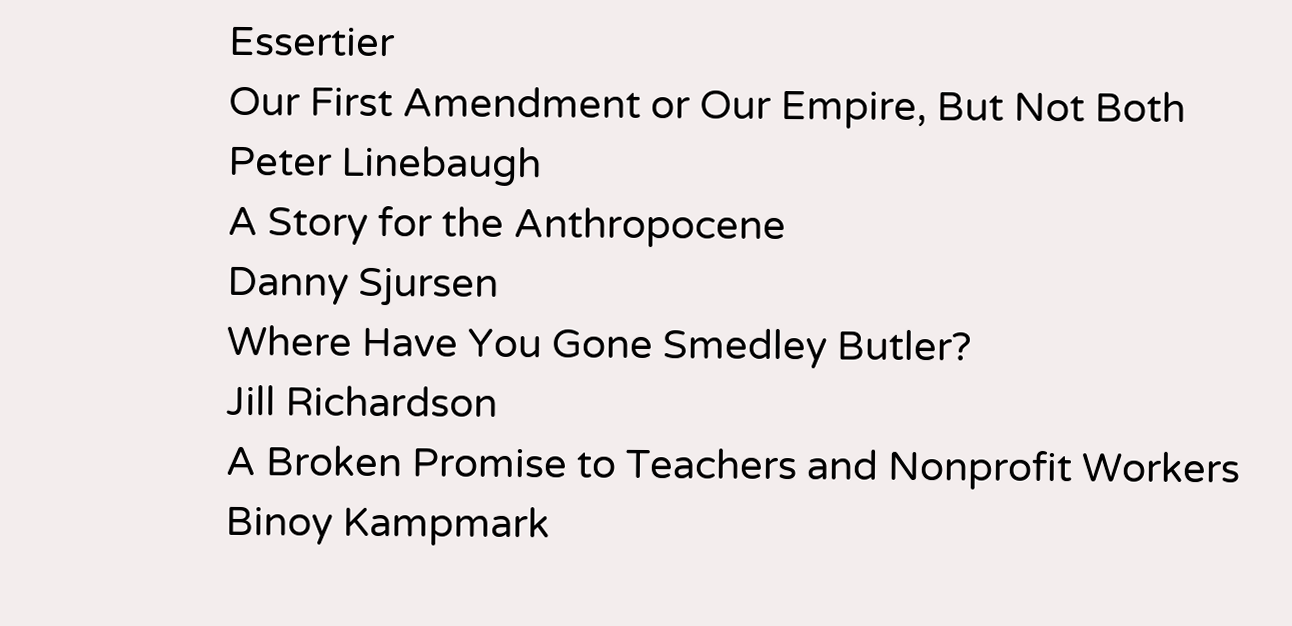Essertier
Our First Amendment or Our Empire, But Not Both
Peter Linebaugh
A Story for the Anthropocene
Danny Sjursen
Where Have You Gone Smedley Butler?
Jill Richardson
A Broken Promise to Teachers and Nonprofit Workers
Binoy Kampmark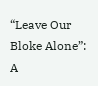“Leave Our Bloke Alone”: A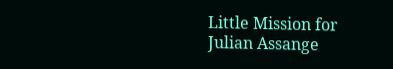Little Mission for Julian Assange